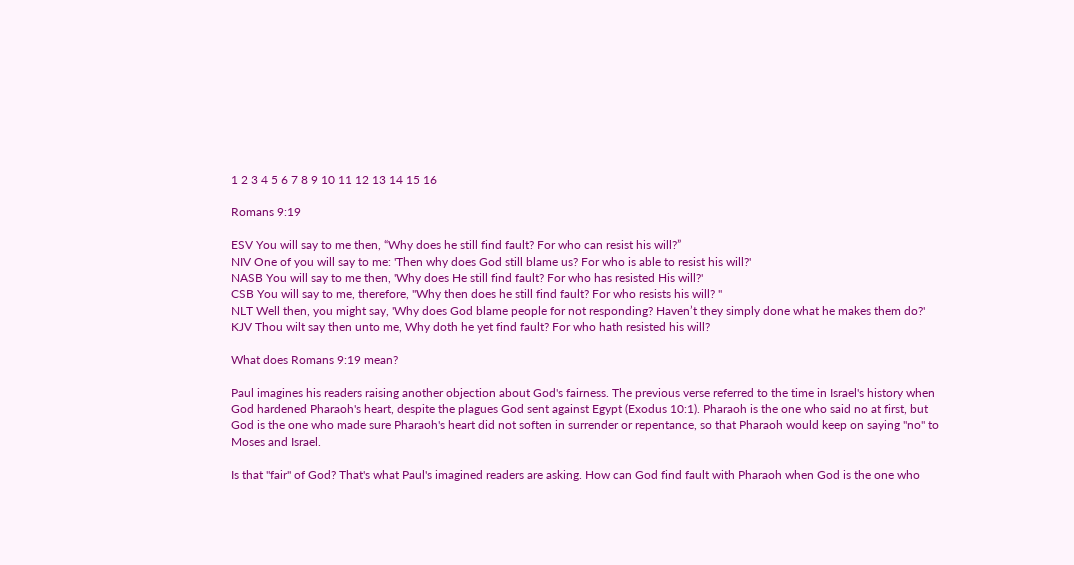1 2 3 4 5 6 7 8 9 10 11 12 13 14 15 16

Romans 9:19

ESV You will say to me then, “Why does he still find fault? For who can resist his will?”
NIV One of you will say to me: 'Then why does God still blame us? For who is able to resist his will?'
NASB You will say to me then, 'Why does He still find fault? For who has resisted His will?'
CSB You will say to me, therefore, "Why then does he still find fault? For who resists his will? "
NLT Well then, you might say, 'Why does God blame people for not responding? Haven’t they simply done what he makes them do?'
KJV Thou wilt say then unto me, Why doth he yet find fault? For who hath resisted his will?

What does Romans 9:19 mean?

Paul imagines his readers raising another objection about God's fairness. The previous verse referred to the time in Israel's history when God hardened Pharaoh's heart, despite the plagues God sent against Egypt (Exodus 10:1). Pharaoh is the one who said no at first, but God is the one who made sure Pharaoh's heart did not soften in surrender or repentance, so that Pharaoh would keep on saying "no" to Moses and Israel.

Is that "fair" of God? That's what Paul's imagined readers are asking. How can God find fault with Pharaoh when God is the one who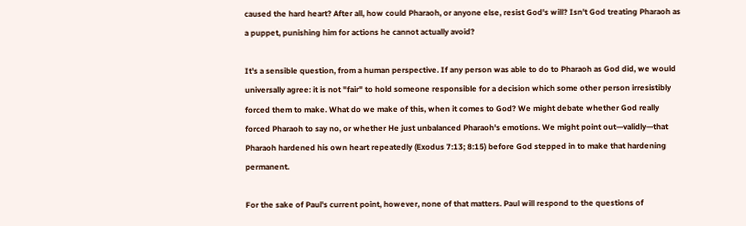caused the hard heart? After all, how could Pharaoh, or anyone else, resist God's will? Isn't God treating Pharaoh as a puppet, punishing him for actions he cannot actually avoid?

It's a sensible question, from a human perspective. If any person was able to do to Pharaoh as God did, we would universally agree: it is not "fair" to hold someone responsible for a decision which some other person irresistibly forced them to make. What do we make of this, when it comes to God? We might debate whether God really forced Pharaoh to say no, or whether He just unbalanced Pharaoh's emotions. We might point out—validly—that Pharaoh hardened his own heart repeatedly (Exodus 7:13; 8:15) before God stepped in to make that hardening permanent.

For the sake of Paul's current point, however, none of that matters. Paul will respond to the questions of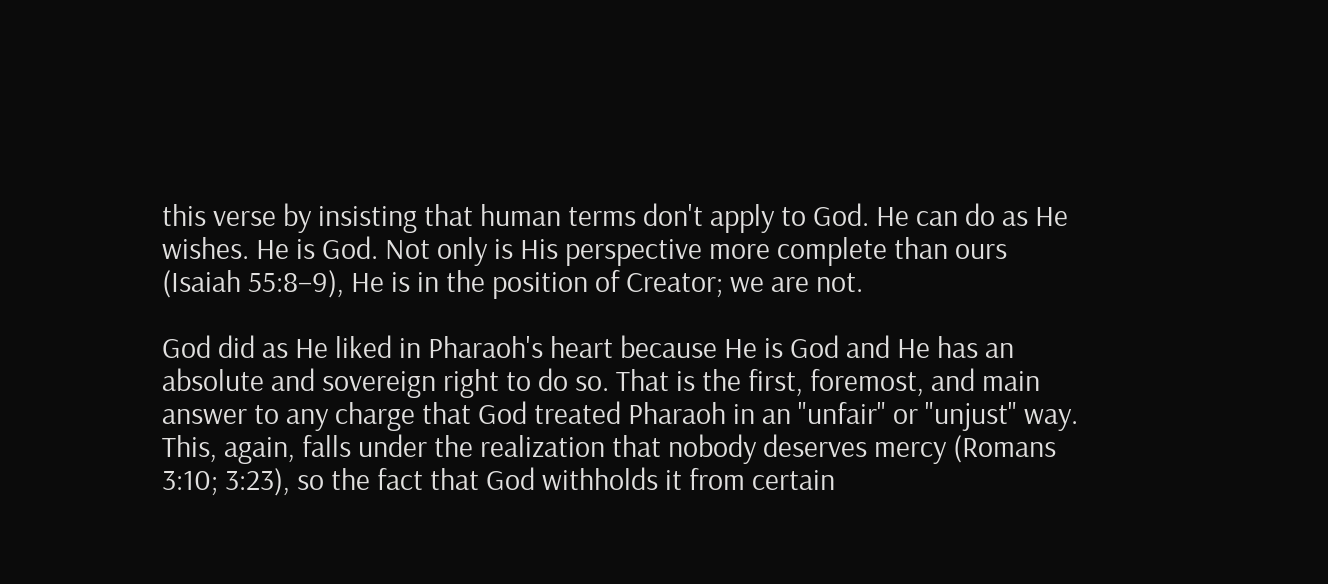this verse by insisting that human terms don't apply to God. He can do as He wishes. He is God. Not only is His perspective more complete than ours (Isaiah 55:8–9), He is in the position of Creator; we are not.

God did as He liked in Pharaoh's heart because He is God and He has an absolute and sovereign right to do so. That is the first, foremost, and main answer to any charge that God treated Pharaoh in an "unfair" or "unjust" way. This, again, falls under the realization that nobody deserves mercy (Romans 3:10; 3:23), so the fact that God withholds it from certain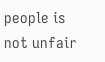people is not unfair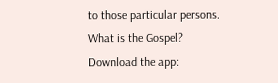to those particular persons.
What is the Gospel?
Download the app: